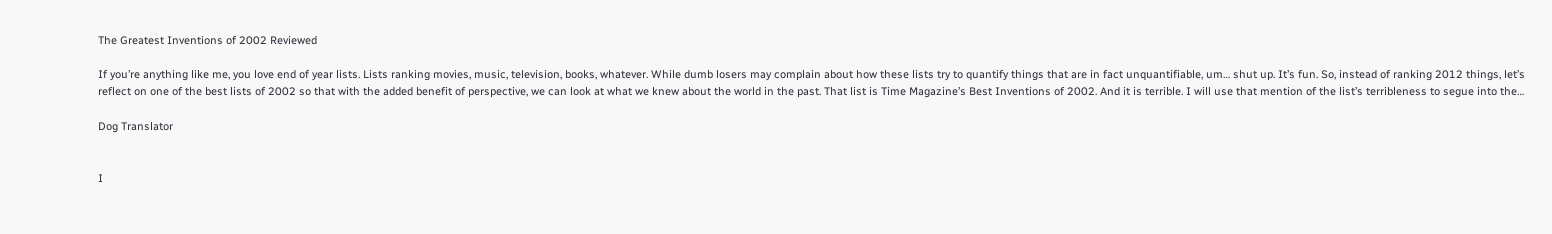The Greatest Inventions of 2002 Reviewed

If you’re anything like me, you love end of year lists. Lists ranking movies, music, television, books, whatever. While dumb losers may complain about how these lists try to quantify things that are in fact unquantifiable, um… shut up. It’s fun. So, instead of ranking 2012 things, let’s reflect on one of the best lists of 2002 so that with the added benefit of perspective, we can look at what we knew about the world in the past. That list is Time Magazine’s Best Inventions of 2002. And it is terrible. I will use that mention of the list’s terribleness to segue into the…

Dog Translator


I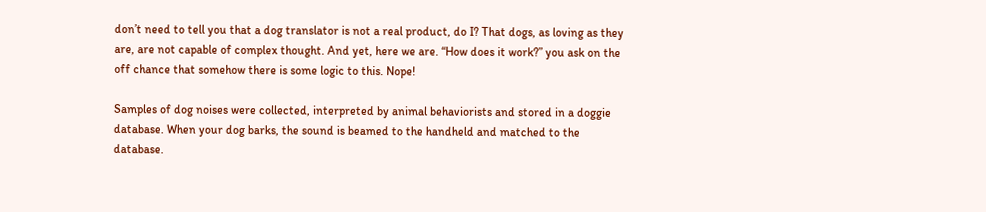don’t need to tell you that a dog translator is not a real product, do I? That dogs, as loving as they are, are not capable of complex thought. And yet, here we are. “How does it work?” you ask on the off chance that somehow there is some logic to this. Nope!

Samples of dog noises were collected, interpreted by animal behaviorists and stored in a doggie database. When your dog barks, the sound is beamed to the handheld and matched to the database.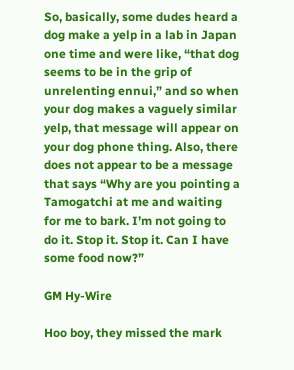So, basically, some dudes heard a dog make a yelp in a lab in Japan one time and were like, “that dog seems to be in the grip of unrelenting ennui,” and so when your dog makes a vaguely similar yelp, that message will appear on your dog phone thing. Also, there does not appear to be a message that says “Why are you pointing a Tamogatchi at me and waiting for me to bark. I’m not going to do it. Stop it. Stop it. Can I have some food now?”

GM Hy-Wire

Hoo boy, they missed the mark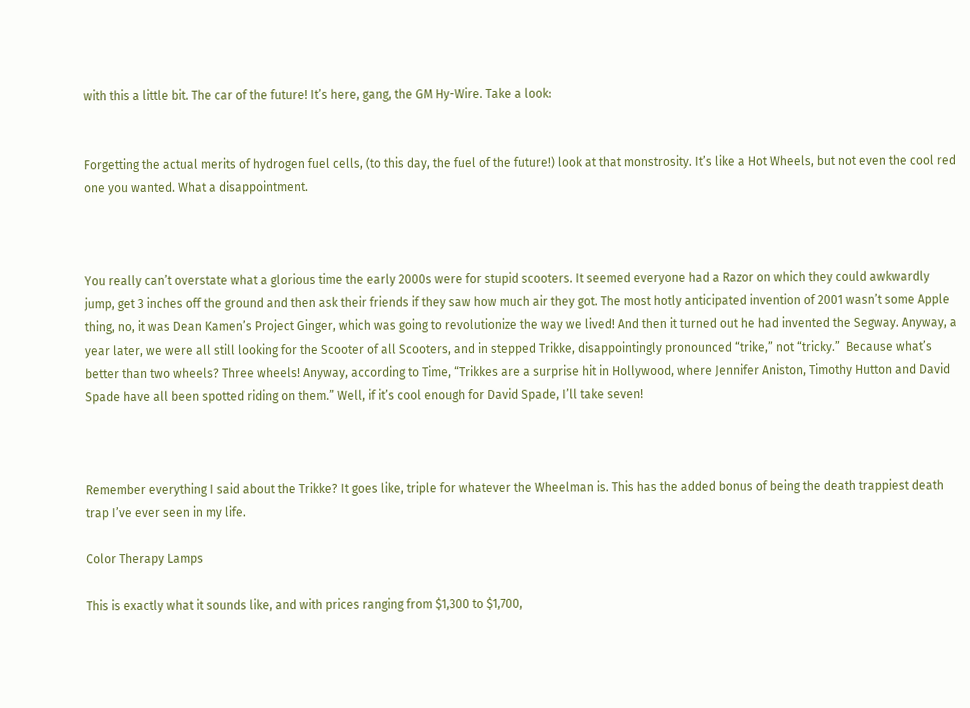with this a little bit. The car of the future! It’s here, gang, the GM Hy-Wire. Take a look:


Forgetting the actual merits of hydrogen fuel cells, (to this day, the fuel of the future!) look at that monstrosity. It’s like a Hot Wheels, but not even the cool red one you wanted. What a disappointment.



You really can’t overstate what a glorious time the early 2000s were for stupid scooters. It seemed everyone had a Razor on which they could awkwardly jump, get 3 inches off the ground and then ask their friends if they saw how much air they got. The most hotly anticipated invention of 2001 wasn’t some Apple thing, no, it was Dean Kamen’s Project Ginger, which was going to revolutionize the way we lived! And then it turned out he had invented the Segway. Anyway, a year later, we were all still looking for the Scooter of all Scooters, and in stepped Trikke, disappointingly pronounced “trike,” not “tricky.”  Because what’s better than two wheels? Three wheels! Anyway, according to Time, “Trikkes are a surprise hit in Hollywood, where Jennifer Aniston, Timothy Hutton and David Spade have all been spotted riding on them.” Well, if it’s cool enough for David Spade, I’ll take seven!



Remember everything I said about the Trikke? It goes like, triple for whatever the Wheelman is. This has the added bonus of being the death trappiest death trap I’ve ever seen in my life.

Color Therapy Lamps

This is exactly what it sounds like, and with prices ranging from $1,300 to $1,700,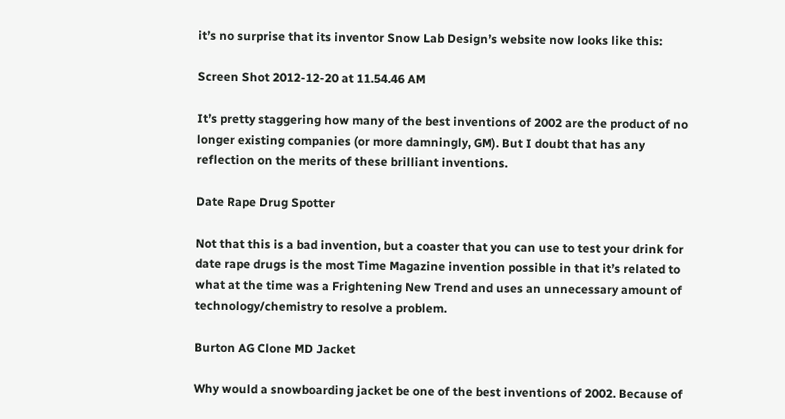it’s no surprise that its inventor Snow Lab Design’s website now looks like this:

Screen Shot 2012-12-20 at 11.54.46 AM

It’s pretty staggering how many of the best inventions of 2002 are the product of no longer existing companies (or more damningly, GM). But I doubt that has any reflection on the merits of these brilliant inventions.

Date Rape Drug Spotter

Not that this is a bad invention, but a coaster that you can use to test your drink for date rape drugs is the most Time Magazine invention possible in that it’s related to what at the time was a Frightening New Trend and uses an unnecessary amount of technology/chemistry to resolve a problem.

Burton AG Clone MD Jacket

Why would a snowboarding jacket be one of the best inventions of 2002. Because of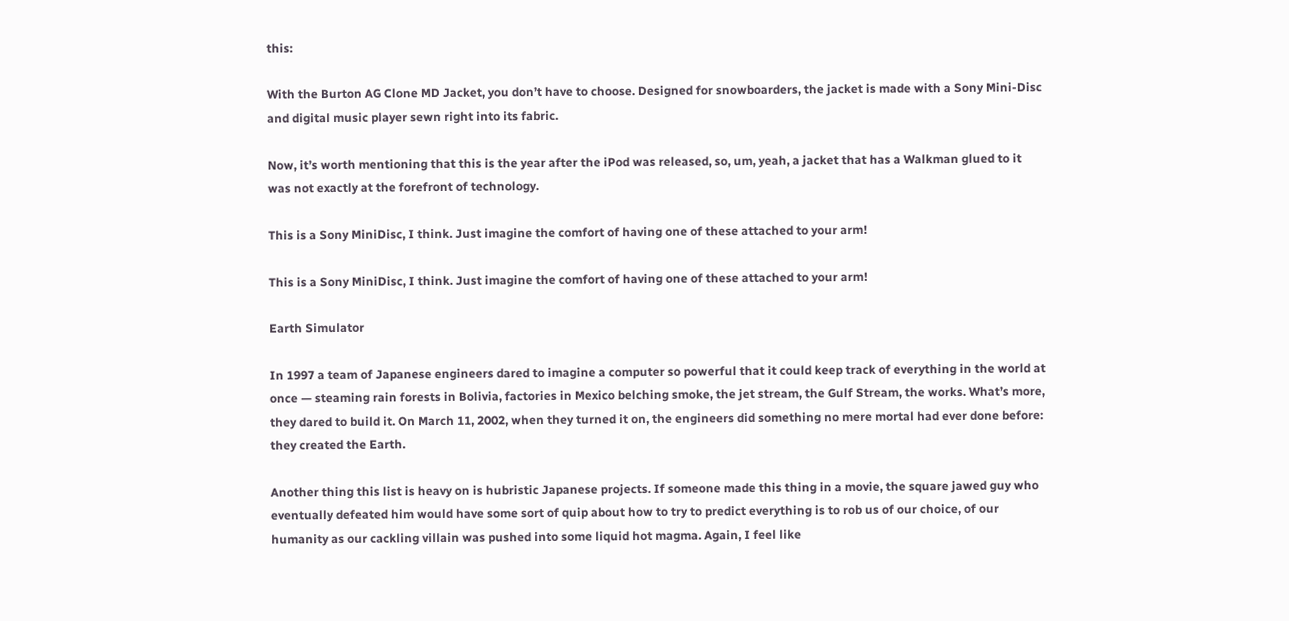this:

With the Burton AG Clone MD Jacket, you don’t have to choose. Designed for snowboarders, the jacket is made with a Sony Mini-Disc and digital music player sewn right into its fabric.

Now, it’s worth mentioning that this is the year after the iPod was released, so, um, yeah, a jacket that has a Walkman glued to it was not exactly at the forefront of technology.

This is a Sony MiniDisc, I think. Just imagine the comfort of having one of these attached to your arm!

This is a Sony MiniDisc, I think. Just imagine the comfort of having one of these attached to your arm!

Earth Simulator

In 1997 a team of Japanese engineers dared to imagine a computer so powerful that it could keep track of everything in the world at once — steaming rain forests in Bolivia, factories in Mexico belching smoke, the jet stream, the Gulf Stream, the works. What’s more, they dared to build it. On March 11, 2002, when they turned it on, the engineers did something no mere mortal had ever done before: they created the Earth.

Another thing this list is heavy on is hubristic Japanese projects. If someone made this thing in a movie, the square jawed guy who eventually defeated him would have some sort of quip about how to try to predict everything is to rob us of our choice, of our humanity as our cackling villain was pushed into some liquid hot magma. Again, I feel like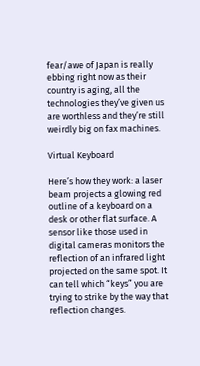fear/awe of Japan is really ebbing right now as their country is aging, all the technologies they’ve given us are worthless and they’re still weirdly big on fax machines.

Virtual Keyboard

Here’s how they work: a laser beam projects a glowing red outline of a keyboard on a desk or other flat surface. A sensor like those used in digital cameras monitors the reflection of an infrared light projected on the same spot. It can tell which “keys” you are trying to strike by the way that reflection changes.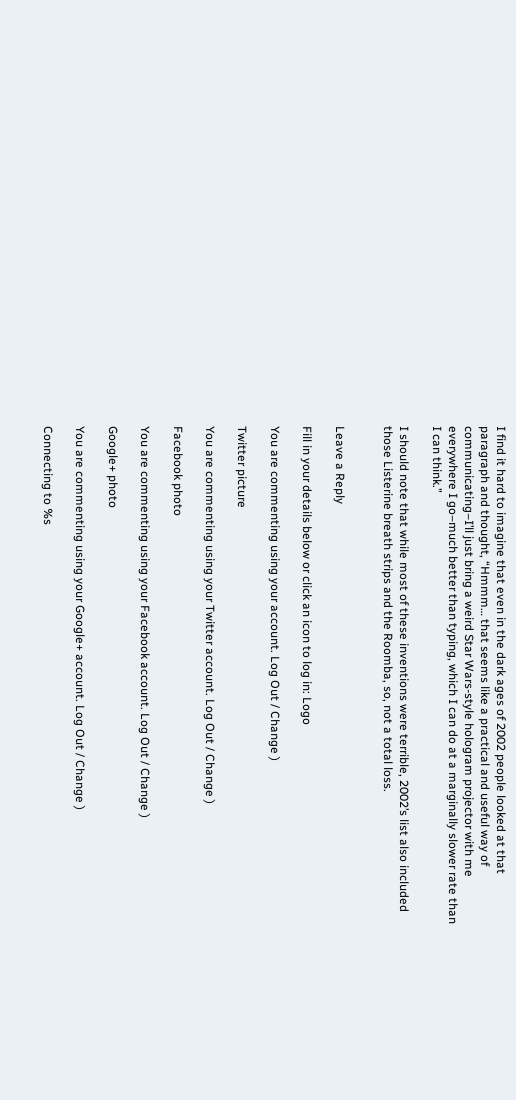I find it hard to imagine that even in the dark ages of 2002 people looked at that paragraph and thought, “Hmmm… that seems like a practical and useful way of communicating–I’ll just bring a weird Star Wars-style hologram projector with me everywhere I go–much better than typing, which I can do at a marginally slower rate than I can think.”

I should note that while most of these inventions were terrible, 2002’s list also included those Listerine breath strips and the Roomba, so, not a total loss.


Leave a Reply

Fill in your details below or click an icon to log in: Logo

You are commenting using your account. Log Out / Change )

Twitter picture

You are commenting using your Twitter account. Log Out / Change )

Facebook photo

You are commenting using your Facebook account. Log Out / Change )

Google+ photo

You are commenting using your Google+ account. Log Out / Change )

Connecting to %s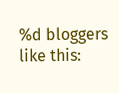%d bloggers like this: